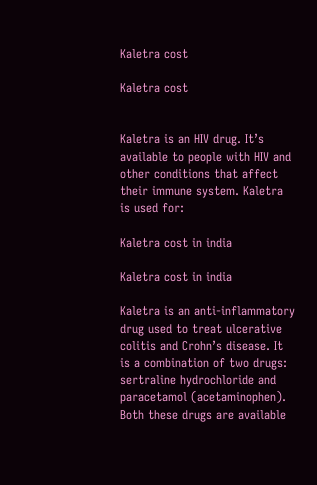Kaletra cost

Kaletra cost


Kaletra is an HIV drug. It’s available to people with HIV and other conditions that affect their immune system. Kaletra is used for:

Kaletra cost in india

Kaletra cost in india

Kaletra is an anti-inflammatory drug used to treat ulcerative colitis and Crohn’s disease. It is a combination of two drugs: sertraline hydrochloride and paracetamol (acetaminophen). Both these drugs are available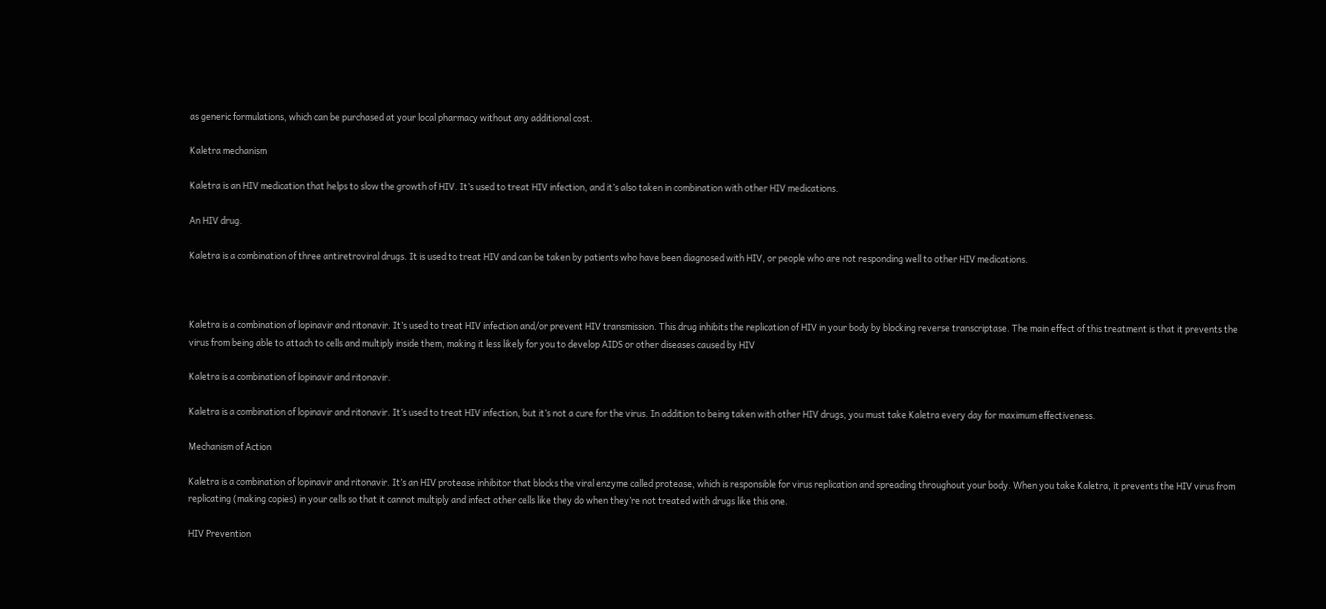as generic formulations, which can be purchased at your local pharmacy without any additional cost.

Kaletra mechanism

Kaletra is an HIV medication that helps to slow the growth of HIV. It’s used to treat HIV infection, and it’s also taken in combination with other HIV medications.

An HIV drug.

Kaletra is a combination of three antiretroviral drugs. It is used to treat HIV and can be taken by patients who have been diagnosed with HIV, or people who are not responding well to other HIV medications.



Kaletra is a combination of lopinavir and ritonavir. It’s used to treat HIV infection and/or prevent HIV transmission. This drug inhibits the replication of HIV in your body by blocking reverse transcriptase. The main effect of this treatment is that it prevents the virus from being able to attach to cells and multiply inside them, making it less likely for you to develop AIDS or other diseases caused by HIV

Kaletra is a combination of lopinavir and ritonavir.

Kaletra is a combination of lopinavir and ritonavir. It’s used to treat HIV infection, but it’s not a cure for the virus. In addition to being taken with other HIV drugs, you must take Kaletra every day for maximum effectiveness.

Mechanism of Action

Kaletra is a combination of lopinavir and ritonavir. It’s an HIV protease inhibitor that blocks the viral enzyme called protease, which is responsible for virus replication and spreading throughout your body. When you take Kaletra, it prevents the HIV virus from replicating (making copies) in your cells so that it cannot multiply and infect other cells like they do when they’re not treated with drugs like this one.

HIV Prevention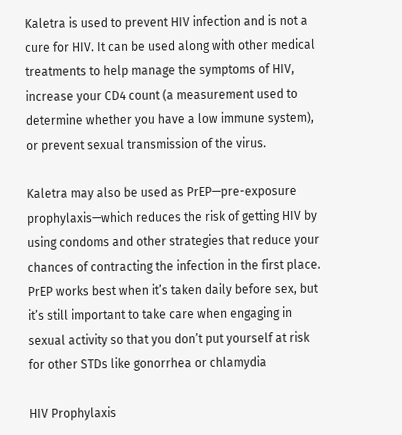Kaletra is used to prevent HIV infection and is not a cure for HIV. It can be used along with other medical treatments to help manage the symptoms of HIV, increase your CD4 count (a measurement used to determine whether you have a low immune system), or prevent sexual transmission of the virus.

Kaletra may also be used as PrEP—pre-exposure prophylaxis—which reduces the risk of getting HIV by using condoms and other strategies that reduce your chances of contracting the infection in the first place. PrEP works best when it’s taken daily before sex, but it’s still important to take care when engaging in sexual activity so that you don’t put yourself at risk for other STDs like gonorrhea or chlamydia

HIV Prophylaxis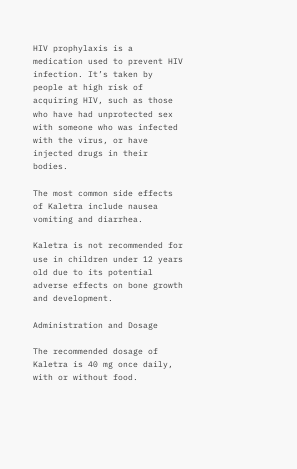HIV prophylaxis is a medication used to prevent HIV infection. It’s taken by people at high risk of acquiring HIV, such as those who have had unprotected sex with someone who was infected with the virus, or have injected drugs in their bodies.

The most common side effects of Kaletra include nausea vomiting and diarrhea.

Kaletra is not recommended for use in children under 12 years old due to its potential adverse effects on bone growth and development.

Administration and Dosage

The recommended dosage of Kaletra is 40 mg once daily, with or without food.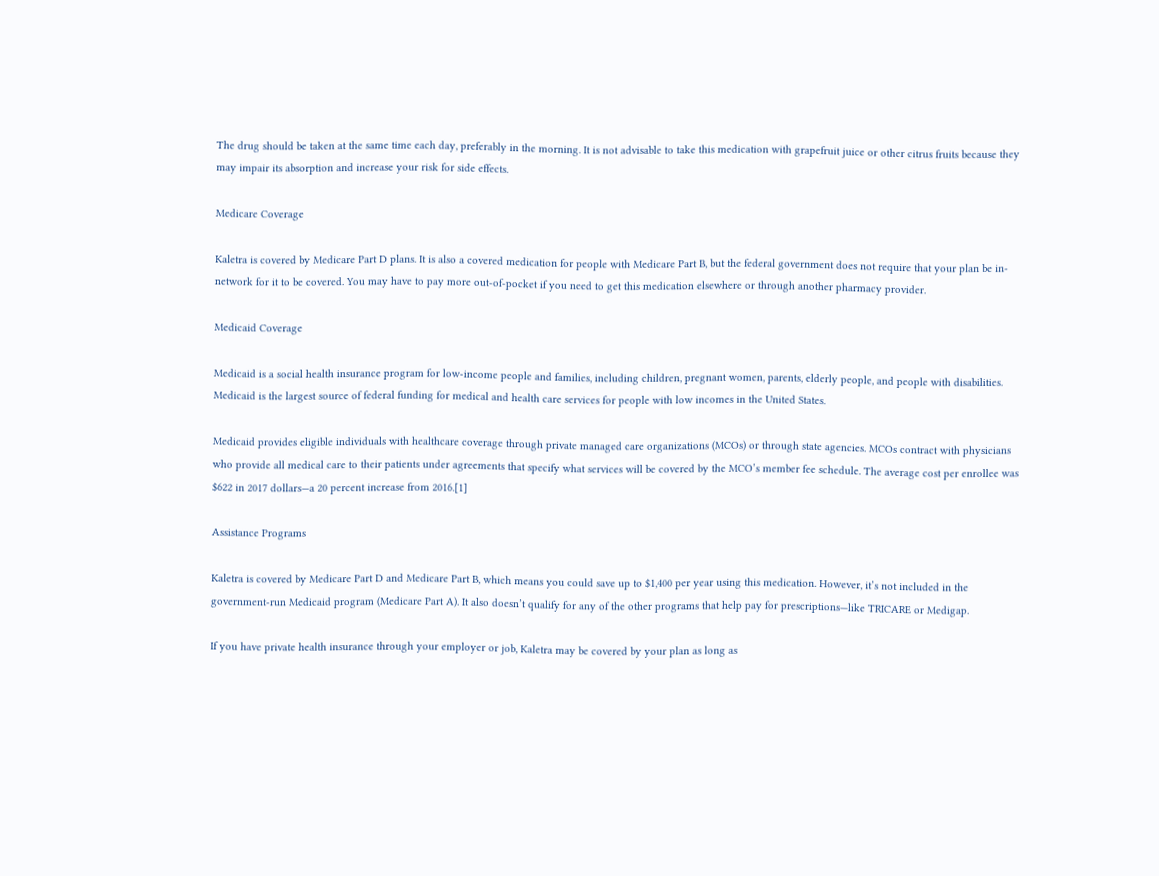The drug should be taken at the same time each day, preferably in the morning. It is not advisable to take this medication with grapefruit juice or other citrus fruits because they may impair its absorption and increase your risk for side effects.

Medicare Coverage

Kaletra is covered by Medicare Part D plans. It is also a covered medication for people with Medicare Part B, but the federal government does not require that your plan be in-network for it to be covered. You may have to pay more out-of-pocket if you need to get this medication elsewhere or through another pharmacy provider.

Medicaid Coverage

Medicaid is a social health insurance program for low-income people and families, including children, pregnant women, parents, elderly people, and people with disabilities. Medicaid is the largest source of federal funding for medical and health care services for people with low incomes in the United States.

Medicaid provides eligible individuals with healthcare coverage through private managed care organizations (MCOs) or through state agencies. MCOs contract with physicians who provide all medical care to their patients under agreements that specify what services will be covered by the MCO’s member fee schedule. The average cost per enrollee was $622 in 2017 dollars—a 20 percent increase from 2016.[1]

Assistance Programs

Kaletra is covered by Medicare Part D and Medicare Part B, which means you could save up to $1,400 per year using this medication. However, it’s not included in the government-run Medicaid program (Medicare Part A). It also doesn’t qualify for any of the other programs that help pay for prescriptions—like TRICARE or Medigap.

If you have private health insurance through your employer or job, Kaletra may be covered by your plan as long as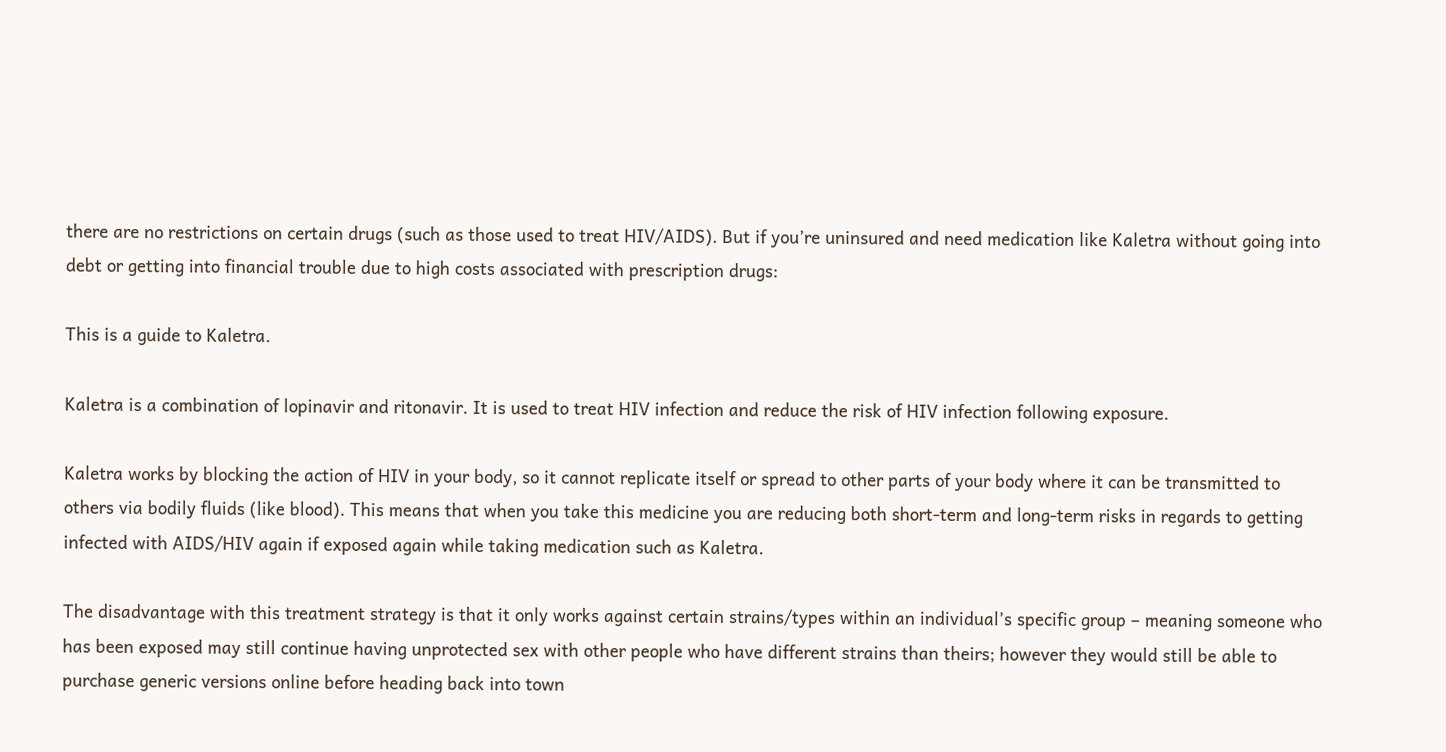there are no restrictions on certain drugs (such as those used to treat HIV/AIDS). But if you’re uninsured and need medication like Kaletra without going into debt or getting into financial trouble due to high costs associated with prescription drugs:

This is a guide to Kaletra.

Kaletra is a combination of lopinavir and ritonavir. It is used to treat HIV infection and reduce the risk of HIV infection following exposure.

Kaletra works by blocking the action of HIV in your body, so it cannot replicate itself or spread to other parts of your body where it can be transmitted to others via bodily fluids (like blood). This means that when you take this medicine you are reducing both short-term and long-term risks in regards to getting infected with AIDS/HIV again if exposed again while taking medication such as Kaletra.

The disadvantage with this treatment strategy is that it only works against certain strains/types within an individual’s specific group – meaning someone who has been exposed may still continue having unprotected sex with other people who have different strains than theirs; however they would still be able to purchase generic versions online before heading back into town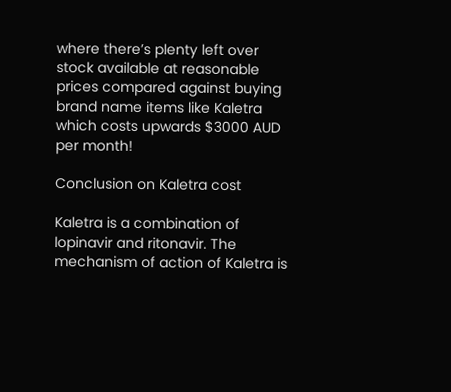where there’s plenty left over stock available at reasonable prices compared against buying brand name items like Kaletra which costs upwards $3000 AUD per month!

Conclusion on Kaletra cost

Kaletra is a combination of lopinavir and ritonavir. The mechanism of action of Kaletra is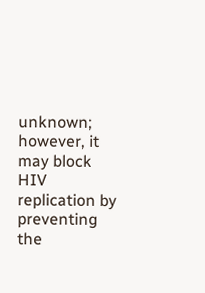unknown; however, it may block HIV replication by preventing the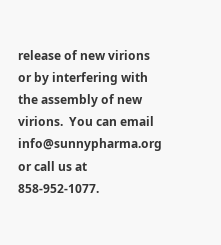release of new virions or by interfering with the assembly of new virions.  You can email info@sunnypharma.org or call us at 858-952-1077.